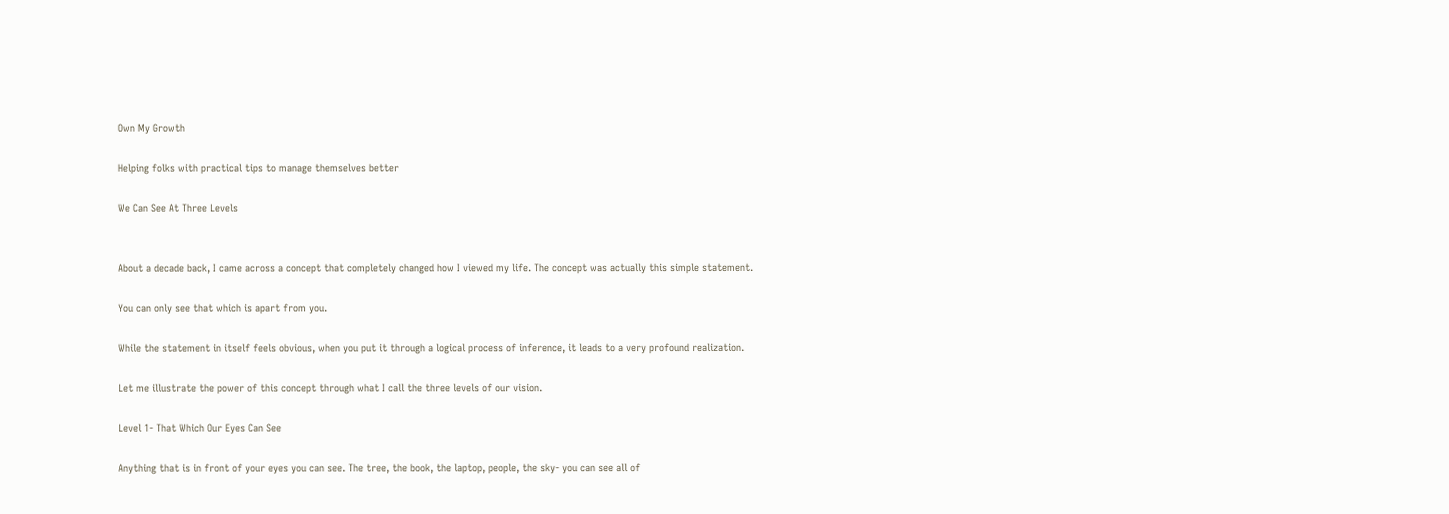Own My Growth

Helping folks with practical tips to manage themselves better

We Can See At Three Levels


About a decade back, I came across a concept that completely changed how I viewed my life. The concept was actually this simple statement.

You can only see that which is apart from you.

While the statement in itself feels obvious, when you put it through a logical process of inference, it leads to a very profound realization.

Let me illustrate the power of this concept through what I call the three levels of our vision.

Level 1- That Which Our Eyes Can See

Anything that is in front of your eyes you can see. The tree, the book, the laptop, people, the sky- you can see all of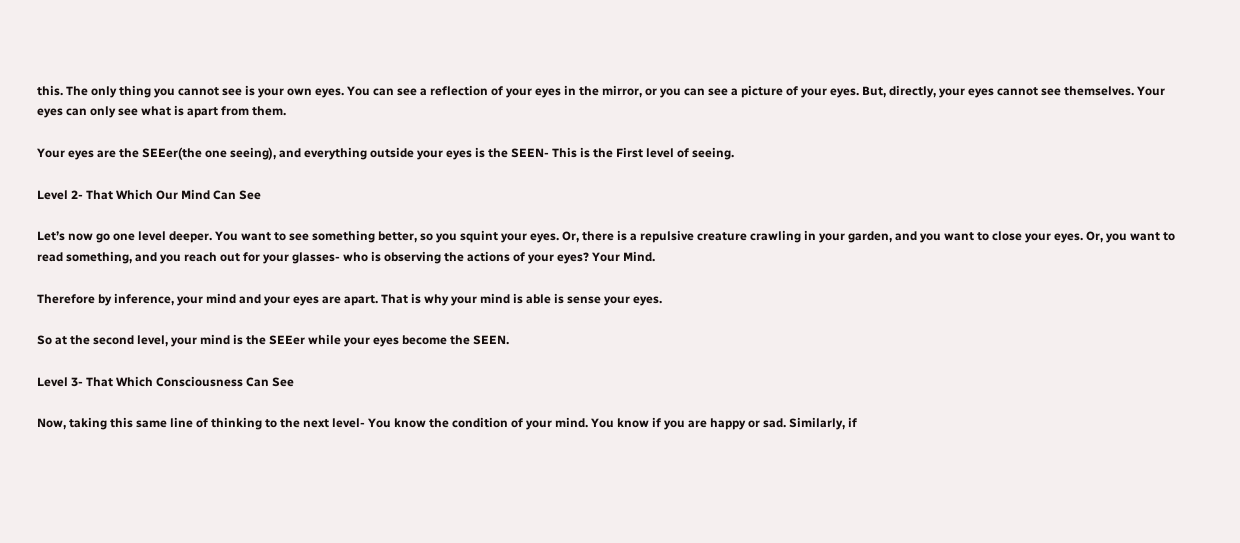this. The only thing you cannot see is your own eyes. You can see a reflection of your eyes in the mirror, or you can see a picture of your eyes. But, directly, your eyes cannot see themselves. Your eyes can only see what is apart from them.

Your eyes are the SEEer(the one seeing), and everything outside your eyes is the SEEN- This is the First level of seeing.

Level 2- That Which Our Mind Can See

Let’s now go one level deeper. You want to see something better, so you squint your eyes. Or, there is a repulsive creature crawling in your garden, and you want to close your eyes. Or, you want to read something, and you reach out for your glasses- who is observing the actions of your eyes? Your Mind.

Therefore by inference, your mind and your eyes are apart. That is why your mind is able is sense your eyes.

So at the second level, your mind is the SEEer while your eyes become the SEEN.

Level 3- That Which Consciousness Can See

Now, taking this same line of thinking to the next level- You know the condition of your mind. You know if you are happy or sad. Similarly, if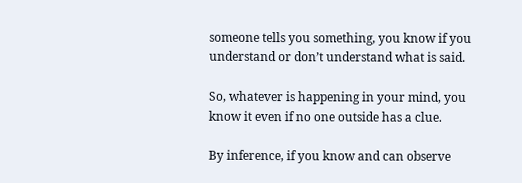someone tells you something, you know if you understand or don’t understand what is said.

So, whatever is happening in your mind, you know it even if no one outside has a clue.

By inference, if you know and can observe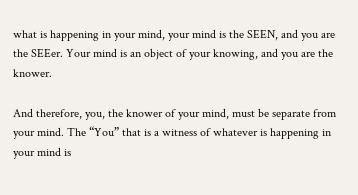what is happening in your mind, your mind is the SEEN, and you are the SEEer. Your mind is an object of your knowing, and you are the knower.

And therefore, you, the knower of your mind, must be separate from your mind. The “You” that is a witness of whatever is happening in your mind is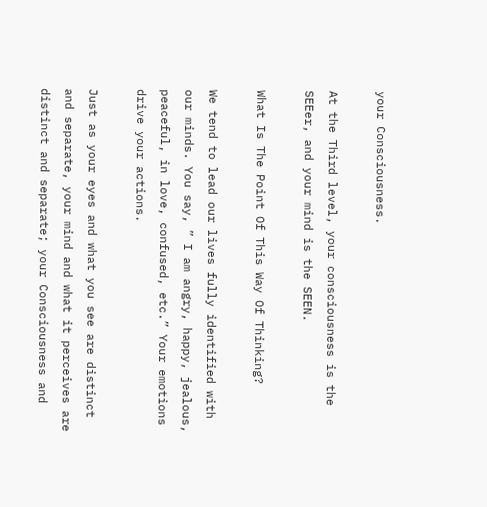your Consciousness.

At the Third level, your consciousness is the SEEer, and your mind is the SEEN.

What Is The Point Of This Way Of Thinking?

We tend to lead our lives fully identified with our minds. You say, ” I am angry, happy, jealous, peaceful, in love, confused, etc.” Your emotions drive your actions.

Just as your eyes and what you see are distinct and separate, your mind and what it perceives are distinct and separate; your Consciousness and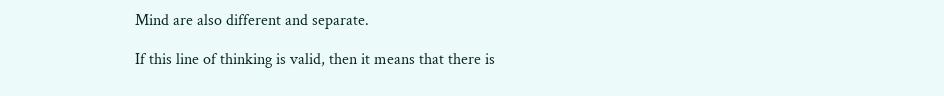Mind are also different and separate.

If this line of thinking is valid, then it means that there is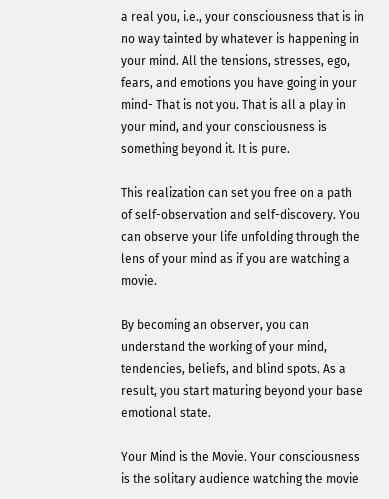a real you, i.e., your consciousness that is in no way tainted by whatever is happening in your mind. All the tensions, stresses, ego, fears, and emotions you have going in your mind- That is not you. That is all a play in your mind, and your consciousness is something beyond it. It is pure.

This realization can set you free on a path of self-observation and self-discovery. You can observe your life unfolding through the lens of your mind as if you are watching a movie.

By becoming an observer, you can understand the working of your mind, tendencies, beliefs, and blind spots. As a result, you start maturing beyond your base emotional state.

Your Mind is the Movie. Your consciousness is the solitary audience watching the movie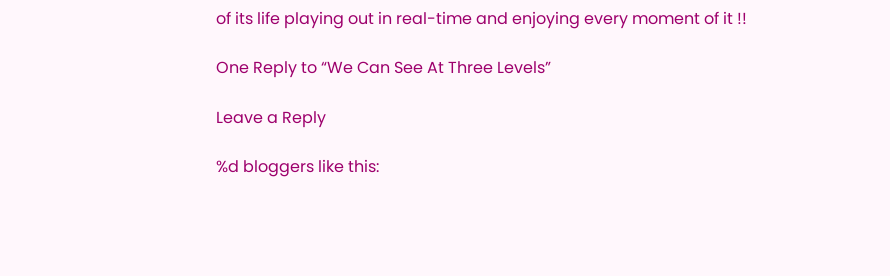of its life playing out in real-time and enjoying every moment of it !!

One Reply to “We Can See At Three Levels”

Leave a Reply

%d bloggers like this: